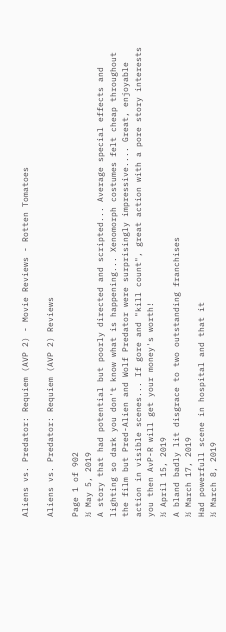Aliens vs. Predator: Requiem (AVP 2) - Movie Reviews - Rotten Tomatoes

Aliens vs. Predator: Requiem (AVP 2) Reviews

Page 1 of 902
½ May 5, 2019
A story that had potential but poorly directed and scripted... Average special effects and lighting so dark you don't know what is happening... Xenomorph costumes felt cheap throughout the film but Pred-Alien and Wolf Predator were surprisingly impressive.... Great, enjoyable action in visible scenes... If gore and "kill count", great action with a pore story interests you then AvP-R will get your money's worth!
½ April 15, 2019
A bland badly lit disgrace to two outstanding franchises
½ March 17, 2019
Had powerfull scene in hospital and that it
½ March 8, 2019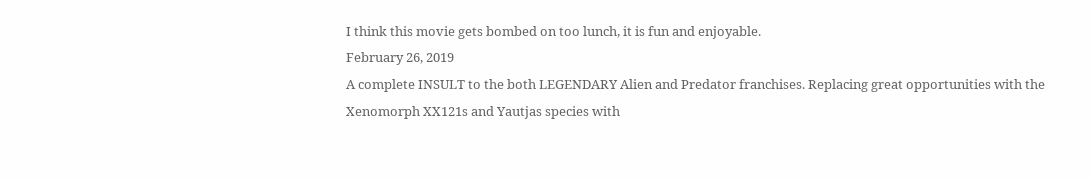I think this movie gets bombed on too lunch, it is fun and enjoyable.
February 26, 2019
A complete INSULT to the both LEGENDARY Alien and Predator franchises. Replacing great opportunities with the Xenomorph XX121s and Yautjas species with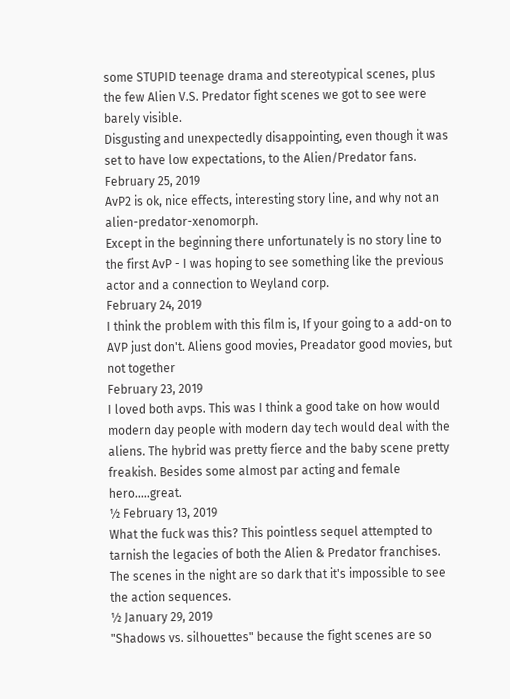some STUPID teenage drama and stereotypical scenes, plus the few Alien V.S. Predator fight scenes we got to see were barely visible.
Disgusting and unexpectedly disappointing, even though it was set to have low expectations, to the Alien/Predator fans.
February 25, 2019
AvP2 is ok, nice effects, interesting story line, and why not an alien-predator-xenomorph.
Except in the beginning there unfortunately is no story line to the first AvP - I was hoping to see something like the previous actor and a connection to Weyland corp.
February 24, 2019
I think the problem with this film is, If your going to a add-on to AVP just don't. Aliens good movies, Preadator good movies, but not together
February 23, 2019
I loved both avps. This was I think a good take on how would modern day people with modern day tech would deal with the aliens. The hybrid was pretty fierce and the baby scene pretty freakish. Besides some almost par acting and female hero.....great.
½ February 13, 2019
What the fuck was this? This pointless sequel attempted to tarnish the legacies of both the Alien & Predator franchises. The scenes in the night are so dark that it's impossible to see the action sequences.
½ January 29, 2019
"Shadows vs. silhouettes" because the fight scenes are so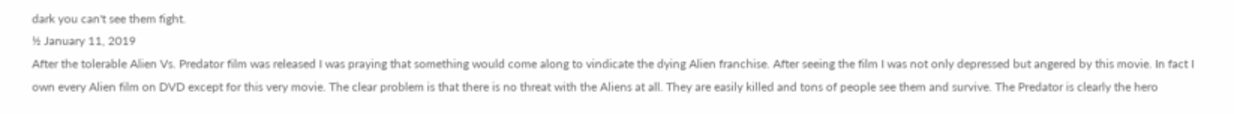dark you can't see them fight.
½ January 11, 2019
After the tolerable Alien Vs. Predator film was released I was praying that something would come along to vindicate the dying Alien franchise. After seeing the film I was not only depressed but angered by this movie. In fact I own every Alien film on DVD except for this very movie. The clear problem is that there is no threat with the Aliens at all. They are easily killed and tons of people see them and survive. The Predator is clearly the hero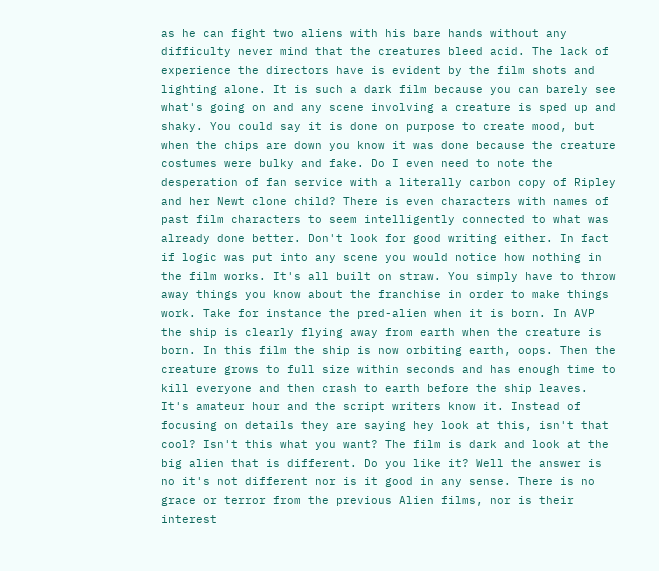as he can fight two aliens with his bare hands without any difficulty never mind that the creatures bleed acid. The lack of experience the directors have is evident by the film shots and lighting alone. It is such a dark film because you can barely see what's going on and any scene involving a creature is sped up and shaky. You could say it is done on purpose to create mood, but when the chips are down you know it was done because the creature costumes were bulky and fake. Do I even need to note the desperation of fan service with a literally carbon copy of Ripley and her Newt clone child? There is even characters with names of past film characters to seem intelligently connected to what was already done better. Don't look for good writing either. In fact if logic was put into any scene you would notice how nothing in the film works. It's all built on straw. You simply have to throw away things you know about the franchise in order to make things work. Take for instance the pred-alien when it is born. In AVP the ship is clearly flying away from earth when the creature is born. In this film the ship is now orbiting earth, oops. Then the creature grows to full size within seconds and has enough time to kill everyone and then crash to earth before the ship leaves. It's amateur hour and the script writers know it. Instead of focusing on details they are saying hey look at this, isn't that cool? Isn't this what you want? The film is dark and look at the big alien that is different. Do you like it? Well the answer is no it's not different nor is it good in any sense. There is no grace or terror from the previous Alien films, nor is their interest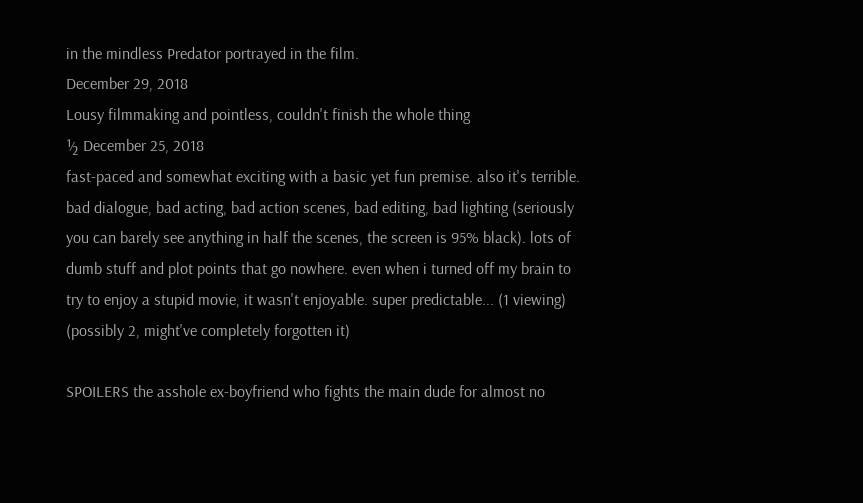in the mindless Predator portrayed in the film.
December 29, 2018
Lousy filmmaking and pointless, couldn't finish the whole thing
½ December 25, 2018
fast-paced and somewhat exciting with a basic yet fun premise. also it's terrible. bad dialogue, bad acting, bad action scenes, bad editing, bad lighting (seriously you can barely see anything in half the scenes, the screen is 95% black). lots of dumb stuff and plot points that go nowhere. even when i turned off my brain to try to enjoy a stupid movie, it wasn't enjoyable. super predictable... (1 viewing) (possibly 2, might've completely forgotten it)

SPOILERS the asshole ex-boyfriend who fights the main dude for almost no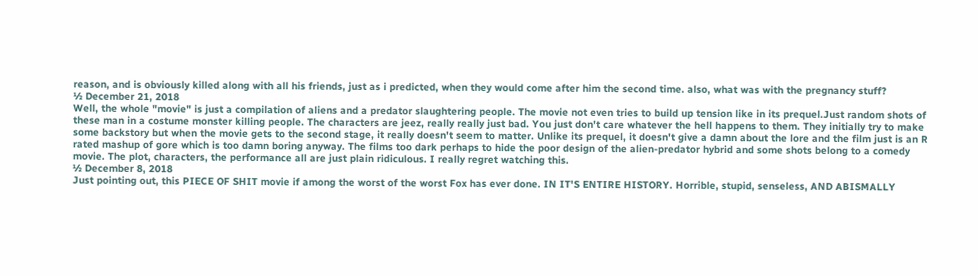reason, and is obviously killed along with all his friends, just as i predicted, when they would come after him the second time. also, what was with the pregnancy stuff?
½ December 21, 2018
Well, the whole "movie" is just a compilation of aliens and a predator slaughtering people. The movie not even tries to build up tension like in its prequel.Just random shots of these man in a costume monster killing people. The characters are jeez, really really just bad. You just don't care whatever the hell happens to them. They initially try to make some backstory but when the movie gets to the second stage, it really doesn't seem to matter. Unlike its prequel, it doesn't give a damn about the lore and the film just is an R rated mashup of gore which is too damn boring anyway. The films too dark perhaps to hide the poor design of the alien-predator hybrid and some shots belong to a comedy movie. The plot, characters, the performance all are just plain ridiculous. I really regret watching this.
½ December 8, 2018
Just pointing out, this PIECE OF SHIT movie if among the worst of the worst Fox has ever done. IN IT'S ENTIRE HISTORY. Horrible, stupid, senseless, AND ABISMALLY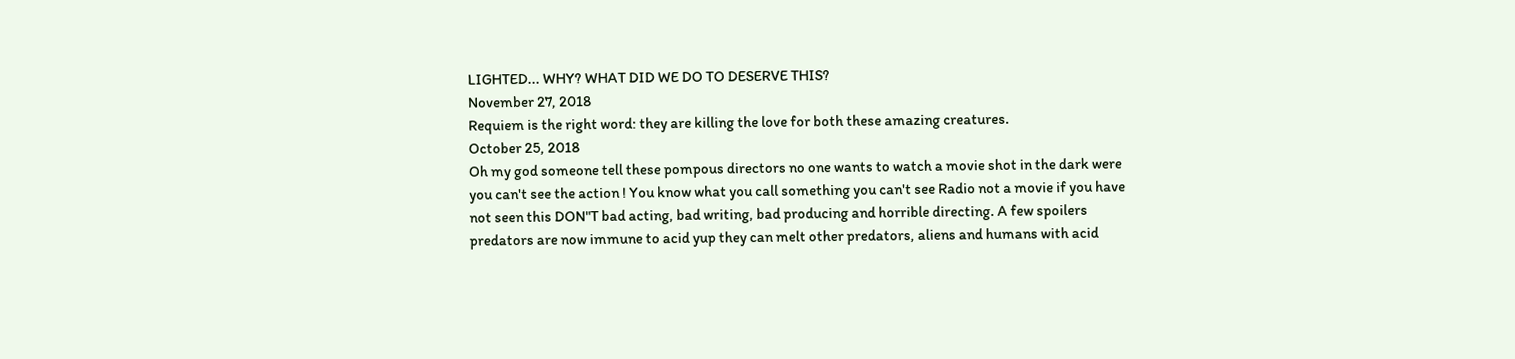LIGHTED... WHY? WHAT DID WE DO TO DESERVE THIS?
November 27, 2018
Requiem is the right word: they are killing the love for both these amazing creatures.
October 25, 2018
Oh my god someone tell these pompous directors no one wants to watch a movie shot in the dark were you can't see the action ! You know what you call something you can't see Radio not a movie if you have not seen this DON"T bad acting, bad writing, bad producing and horrible directing. A few spoilers predators are now immune to acid yup they can melt other predators, aliens and humans with acid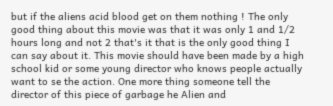but if the aliens acid blood get on them nothing ! The only good thing about this movie was that it was only 1 and 1/2 hours long and not 2 that's it that is the only good thing I can say about it. This movie should have been made by a high school kid or some young director who knows people actually want to se the action. One more thing someone tell the director of this piece of garbage he Alien and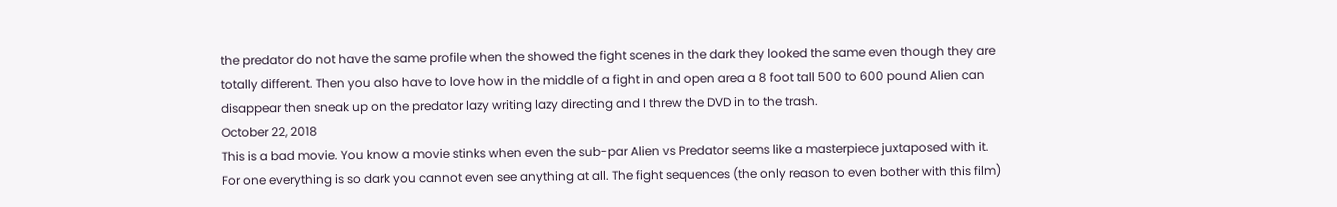the predator do not have the same profile when the showed the fight scenes in the dark they looked the same even though they are totally different. Then you also have to love how in the middle of a fight in and open area a 8 foot tall 500 to 600 pound Alien can disappear then sneak up on the predator lazy writing lazy directing and I threw the DVD in to the trash.
October 22, 2018
This is a bad movie. You know a movie stinks when even the sub-par Alien vs Predator seems like a masterpiece juxtaposed with it. For one everything is so dark you cannot even see anything at all. The fight sequences (the only reason to even bother with this film)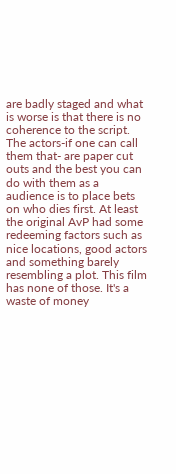are badly staged and what is worse is that there is no coherence to the script. The actors-if one can call them that- are paper cut outs and the best you can do with them as a audience is to place bets on who dies first. At least the original AvP had some redeeming factors such as nice locations, good actors and something barely resembling a plot. This film has none of those. It's a waste of money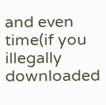and even time(if you illegally downloaded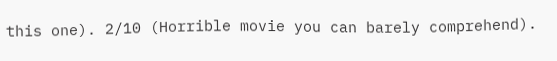this one). 2/10 (Horrible movie you can barely comprehend).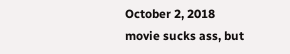October 2, 2018
movie sucks ass, but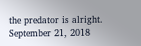the predator is alright.
September 21, 2018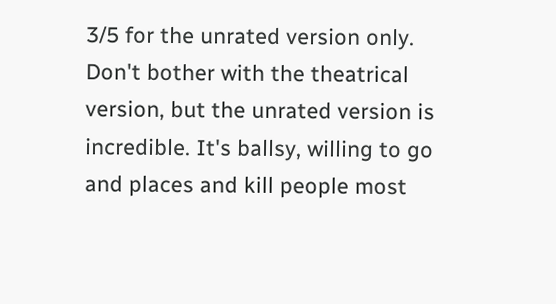3/5 for the unrated version only. Don't bother with the theatrical version, but the unrated version is incredible. It's ballsy, willing to go and places and kill people most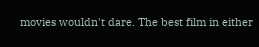movies wouldn't dare. The best film in either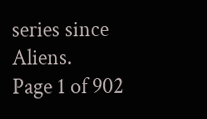series since Aliens.
Page 1 of 902